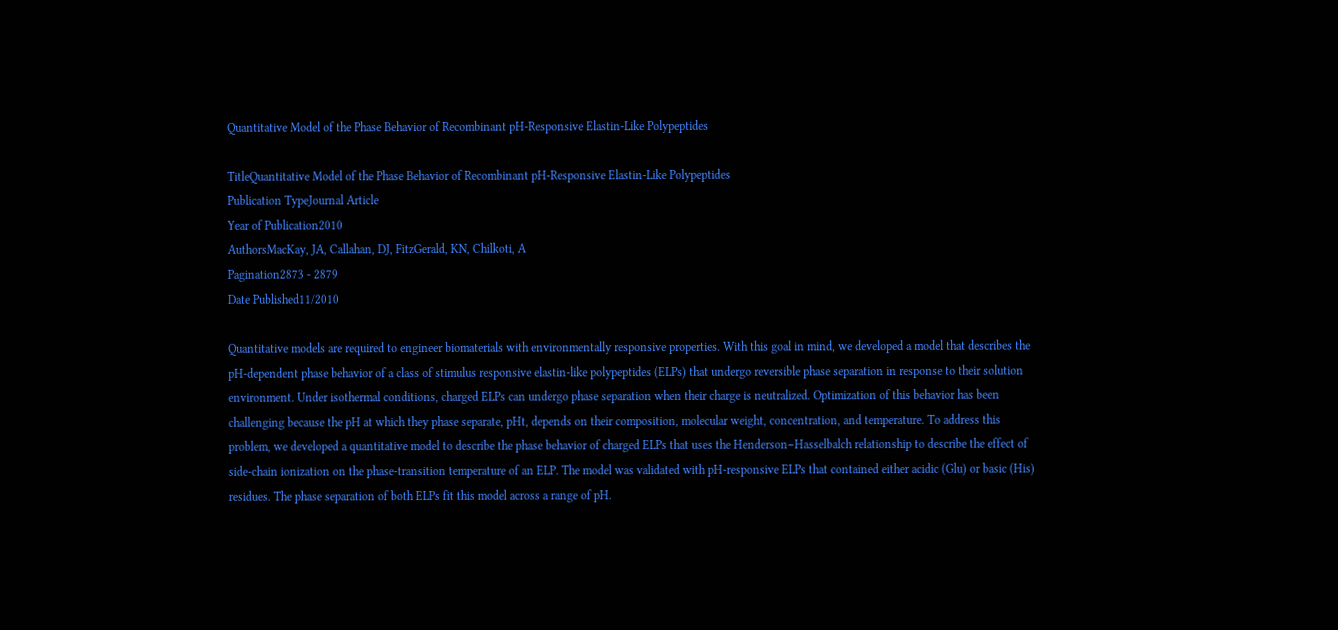Quantitative Model of the Phase Behavior of Recombinant pH-Responsive Elastin-Like Polypeptides

TitleQuantitative Model of the Phase Behavior of Recombinant pH-Responsive Elastin-Like Polypeptides
Publication TypeJournal Article
Year of Publication2010
AuthorsMacKay, JA, Callahan, DJ, FitzGerald, KN, Chilkoti, A
Pagination2873 - 2879
Date Published11/2010

Quantitative models are required to engineer biomaterials with environmentally responsive properties. With this goal in mind, we developed a model that describes the pH-dependent phase behavior of a class of stimulus responsive elastin-like polypeptides (ELPs) that undergo reversible phase separation in response to their solution environment. Under isothermal conditions, charged ELPs can undergo phase separation when their charge is neutralized. Optimization of this behavior has been challenging because the pH at which they phase separate, pHt, depends on their composition, molecular weight, concentration, and temperature. To address this problem, we developed a quantitative model to describe the phase behavior of charged ELPs that uses the Henderson−Hasselbalch relationship to describe the effect of side-chain ionization on the phase-transition temperature of an ELP. The model was validated with pH-responsive ELPs that contained either acidic (Glu) or basic (His) residues. The phase separation of both ELPs fit this model across a range of pH.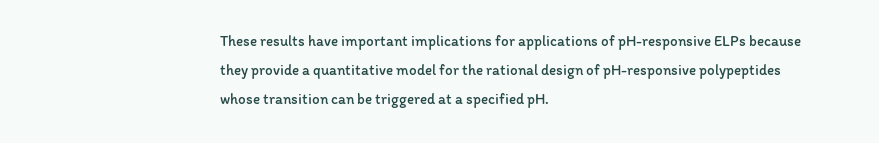These results have important implications for applications of pH-responsive ELPs because they provide a quantitative model for the rational design of pH-responsive polypeptides whose transition can be triggered at a specified pH.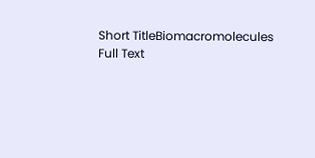Short TitleBiomacromolecules
Full Text